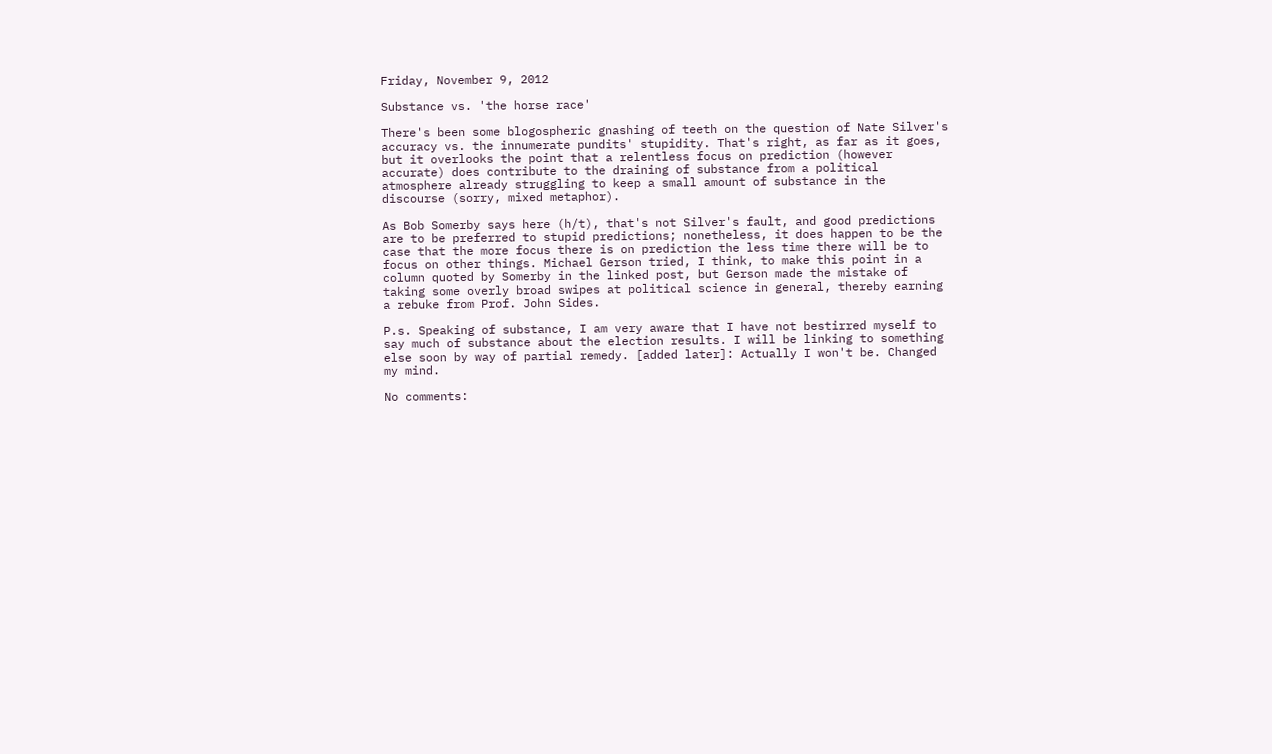Friday, November 9, 2012

Substance vs. 'the horse race'

There's been some blogospheric gnashing of teeth on the question of Nate Silver's accuracy vs. the innumerate pundits' stupidity. That's right, as far as it goes, but it overlooks the point that a relentless focus on prediction (however accurate) does contribute to the draining of substance from a political atmosphere already struggling to keep a small amount of substance in the discourse (sorry, mixed metaphor).

As Bob Somerby says here (h/t), that's not Silver's fault, and good predictions are to be preferred to stupid predictions; nonetheless, it does happen to be the case that the more focus there is on prediction the less time there will be to focus on other things. Michael Gerson tried, I think, to make this point in a column quoted by Somerby in the linked post, but Gerson made the mistake of taking some overly broad swipes at political science in general, thereby earning a rebuke from Prof. John Sides.

P.s. Speaking of substance, I am very aware that I have not bestirred myself to say much of substance about the election results. I will be linking to something else soon by way of partial remedy. [added later]: Actually I won't be. Changed my mind.

No comments: